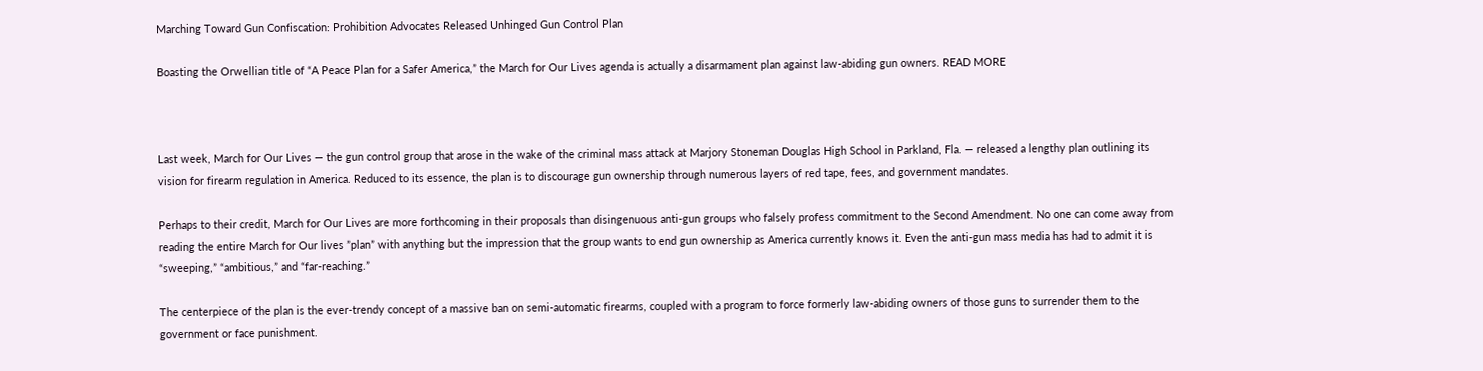Marching Toward Gun Confiscation: Prohibition Advocates Released Unhinged Gun Control Plan

Boasting the Orwellian title of “A Peace Plan for a Safer America,” the March for Our Lives agenda is actually a disarmament plan against law-abiding gun owners. READ MORE



Last week, March for Our Lives — the gun control group that arose in the wake of the criminal mass attack at Marjory Stoneman Douglas High School in Parkland, Fla. — released a lengthy plan outlining its vision for firearm regulation in America. Reduced to its essence, the plan is to discourage gun ownership through numerous layers of red tape, fees, and government mandates.

Perhaps to their credit, March for Our Lives are more forthcoming in their proposals than disingenuous anti-gun groups who falsely profess commitment to the Second Amendment. No one can come away from reading the entire March for Our lives ”plan” with anything but the impression that the group wants to end gun ownership as America currently knows it. Even the anti-gun mass media has had to admit it is “sweeping,” “ambitious,” and “far-reaching.”

The centerpiece of the plan is the ever-trendy concept of a massive ban on semi-automatic firearms, coupled with a program to force formerly law-abiding owners of those guns to surrender them to the government or face punishment.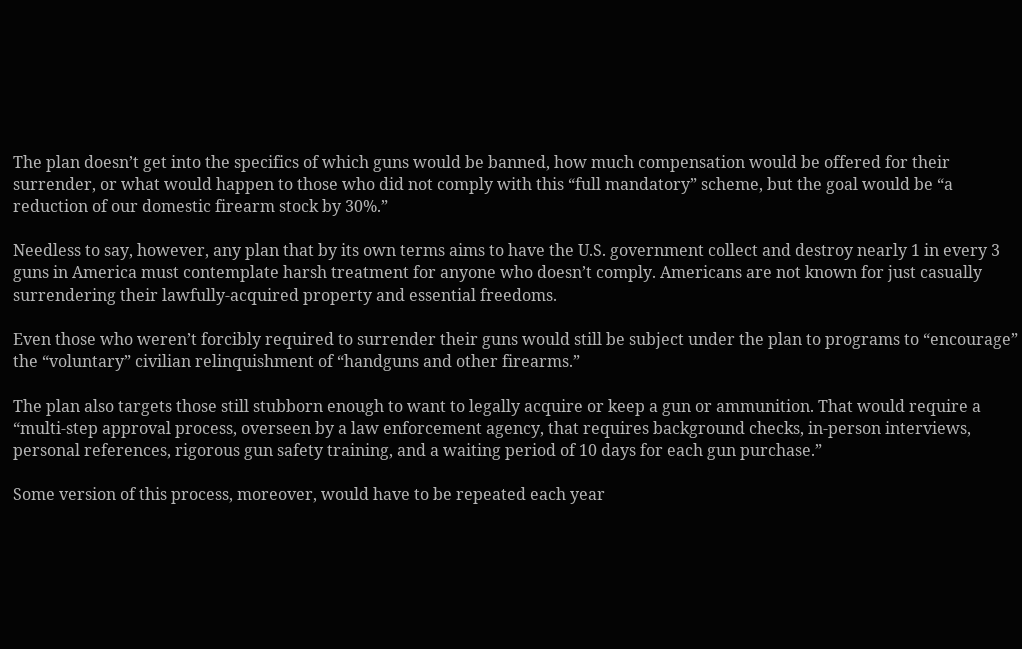The plan doesn’t get into the specifics of which guns would be banned, how much compensation would be offered for their surrender, or what would happen to those who did not comply with this “full mandatory” scheme, but the goal would be “a reduction of our domestic firearm stock by 30%.”

Needless to say, however, any plan that by its own terms aims to have the U.S. government collect and destroy nearly 1 in every 3 guns in America must contemplate harsh treatment for anyone who doesn’t comply. Americans are not known for just casually surrendering their lawfully-acquired property and essential freedoms.

Even those who weren’t forcibly required to surrender their guns would still be subject under the plan to programs to “encourage” the “voluntary” civilian relinquishment of “handguns and other firearms.”

The plan also targets those still stubborn enough to want to legally acquire or keep a gun or ammunition. That would require a “multi-step approval process, overseen by a law enforcement agency, that requires background checks, in-person interviews, personal references, rigorous gun safety training, and a waiting period of 10 days for each gun purchase.”

Some version of this process, moreover, would have to be repeated each year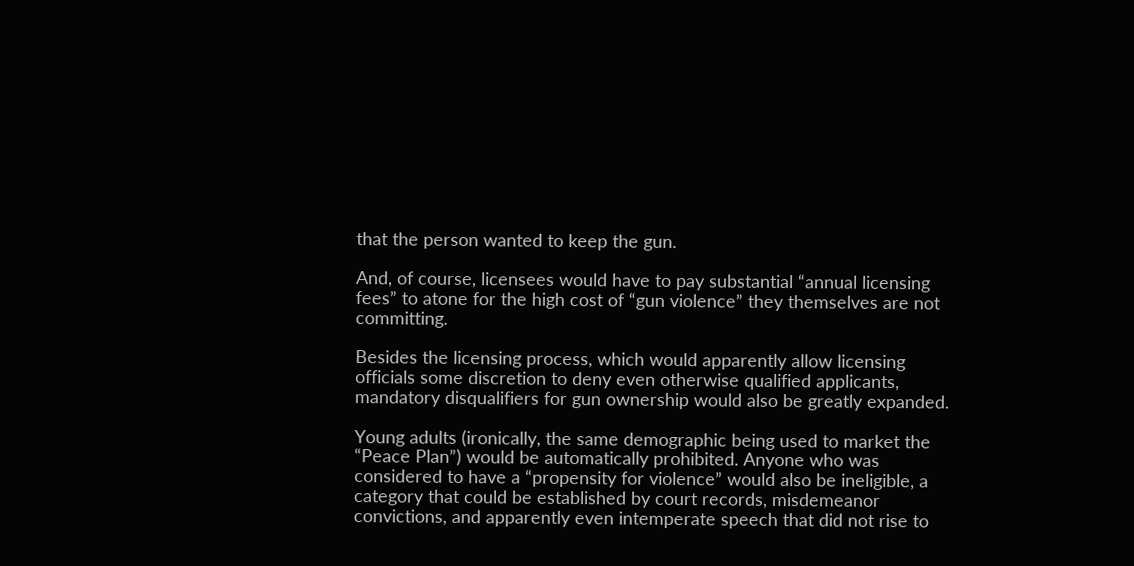that the person wanted to keep the gun.

And, of course, licensees would have to pay substantial “annual licensing fees” to atone for the high cost of “gun violence” they themselves are not committing.

Besides the licensing process, which would apparently allow licensing officials some discretion to deny even otherwise qualified applicants, mandatory disqualifiers for gun ownership would also be greatly expanded.

Young adults (ironically, the same demographic being used to market the “Peace Plan”) would be automatically prohibited. Anyone who was considered to have a “propensity for violence” would also be ineligible, a category that could be established by court records, misdemeanor convictions, and apparently even intemperate speech that did not rise to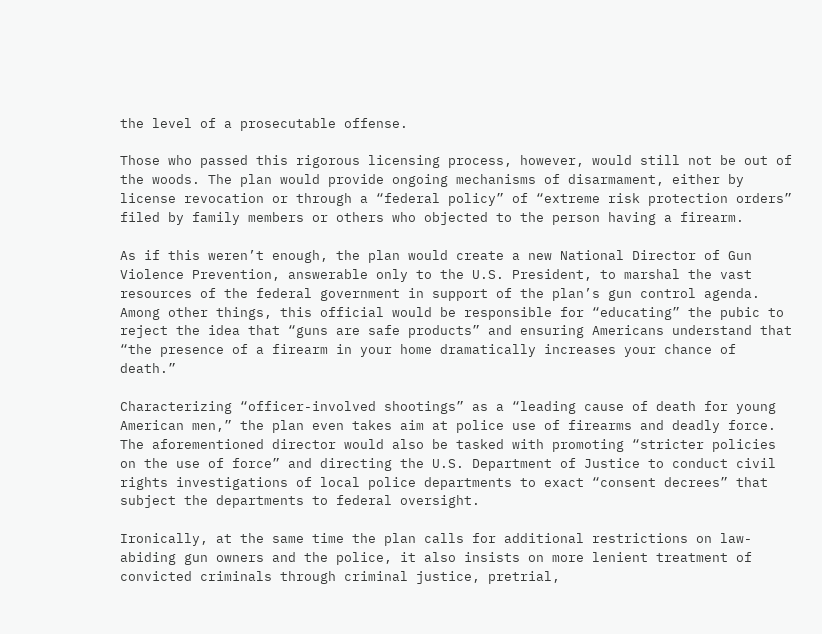the level of a prosecutable offense.

Those who passed this rigorous licensing process, however, would still not be out of the woods. The plan would provide ongoing mechanisms of disarmament, either by license revocation or through a “federal policy” of “extreme risk protection orders” filed by family members or others who objected to the person having a firearm.

As if this weren’t enough, the plan would create a new National Director of Gun Violence Prevention, answerable only to the U.S. President, to marshal the vast resources of the federal government in support of the plan’s gun control agenda. Among other things, this official would be responsible for “educating” the pubic to reject the idea that “guns are safe products” and ensuring Americans understand that “the presence of a firearm in your home dramatically increases your chance of death.”

Characterizing “officer-involved shootings” as a “leading cause of death for young American men,” the plan even takes aim at police use of firearms and deadly force. The aforementioned director would also be tasked with promoting “stricter policies on the use of force” and directing the U.S. Department of Justice to conduct civil rights investigations of local police departments to exact “consent decrees” that subject the departments to federal oversight.

Ironically, at the same time the plan calls for additional restrictions on law-abiding gun owners and the police, it also insists on more lenient treatment of convicted criminals through criminal justice, pretrial,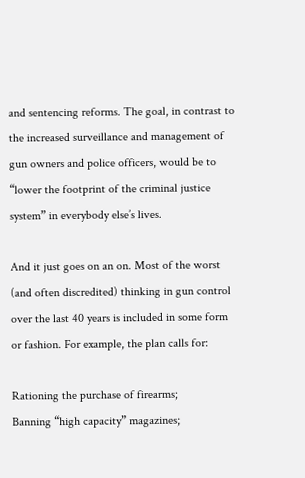and sentencing reforms. The goal, in contrast to the increased surveillance and management of gun owners and police officers, would be to “lower the footprint of the criminal justice system” in everybody else’s lives.

And it just goes on an on. Most of the worst (and often discredited) thinking in gun control over the last 40 years is included in some form or fashion. For example, the plan calls for:

Rationing the purchase of firearms;
Banning “high capacity” magazines;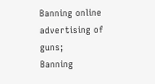Banning online advertising of guns;
Banning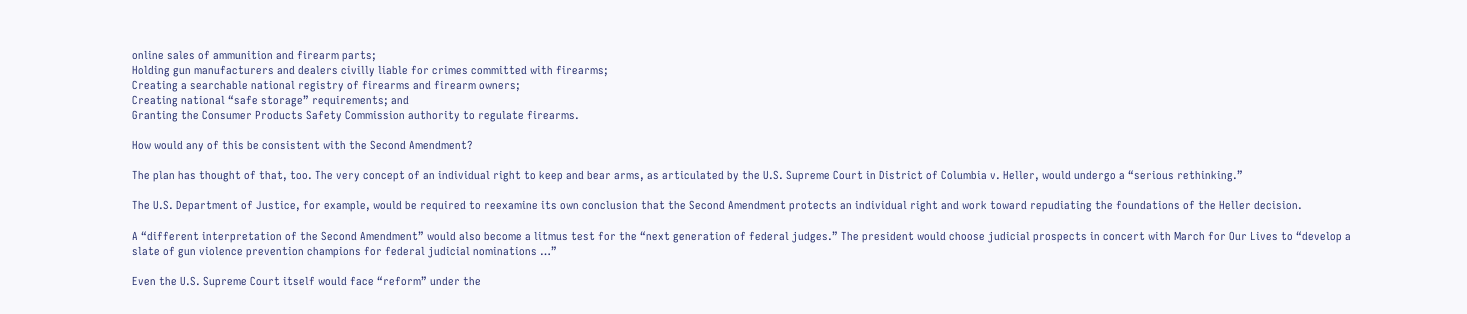online sales of ammunition and firearm parts;
Holding gun manufacturers and dealers civilly liable for crimes committed with firearms;
Creating a searchable national registry of firearms and firearm owners;
Creating national “safe storage” requirements; and
Granting the Consumer Products Safety Commission authority to regulate firearms.

How would any of this be consistent with the Second Amendment?

The plan has thought of that, too. The very concept of an individual right to keep and bear arms, as articulated by the U.S. Supreme Court in District of Columbia v. Heller, would undergo a “serious rethinking.”

The U.S. Department of Justice, for example, would be required to reexamine its own conclusion that the Second Amendment protects an individual right and work toward repudiating the foundations of the Heller decision.

A “different interpretation of the Second Amendment” would also become a litmus test for the “next generation of federal judges.” The president would choose judicial prospects in concert with March for Our Lives to “develop a slate of gun violence prevention champions for federal judicial nominations …”

Even the U.S. Supreme Court itself would face “reform” under the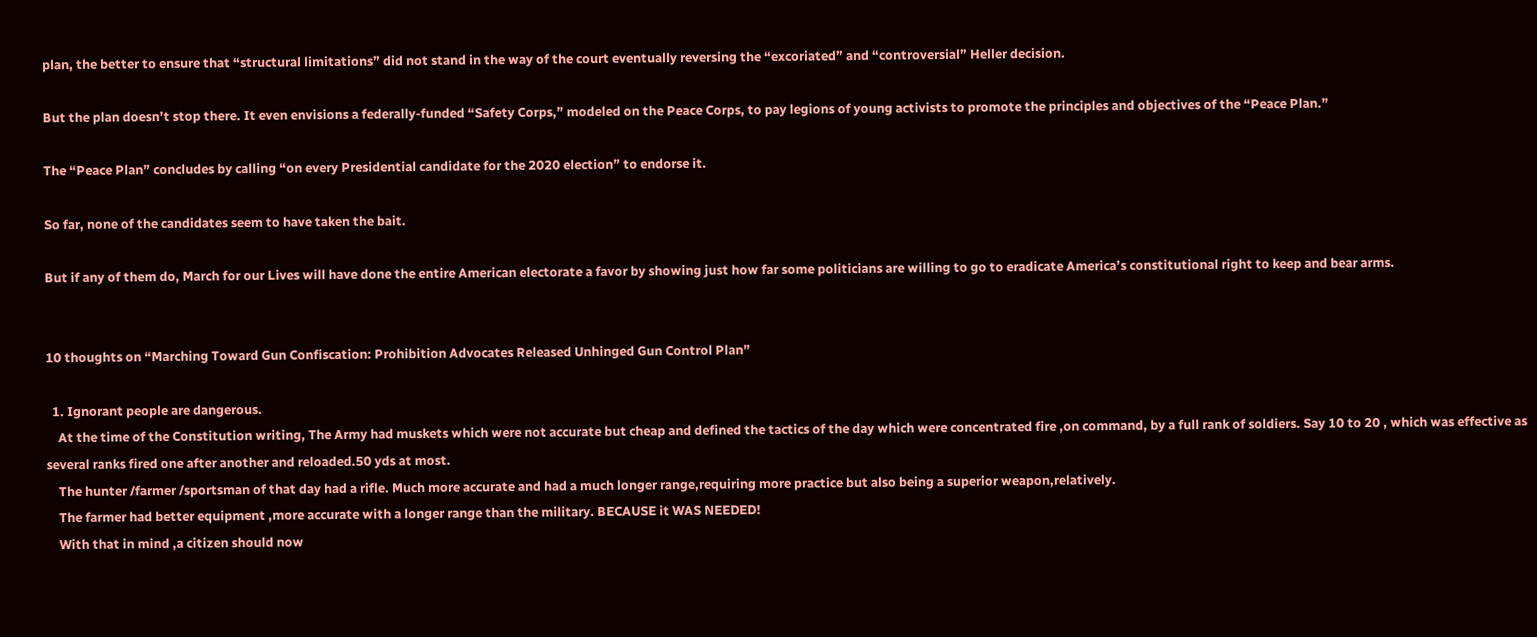plan, the better to ensure that “structural limitations” did not stand in the way of the court eventually reversing the “excoriated” and “controversial” Heller decision.

But the plan doesn’t stop there. It even envisions a federally-funded “Safety Corps,” modeled on the Peace Corps, to pay legions of young activists to promote the principles and objectives of the “Peace Plan.”

The “Peace Plan” concludes by calling “on every Presidential candidate for the 2020 election” to endorse it.

So far, none of the candidates seem to have taken the bait.

But if any of them do, March for our Lives will have done the entire American electorate a favor by showing just how far some politicians are willing to go to eradicate America’s constitutional right to keep and bear arms.


10 thoughts on “Marching Toward Gun Confiscation: Prohibition Advocates Released Unhinged Gun Control Plan”

  1. Ignorant people are dangerous.
    At the time of the Constitution writing, The Army had muskets which were not accurate but cheap and defined the tactics of the day which were concentrated fire ,on command, by a full rank of soldiers. Say 10 to 20 , which was effective as several ranks fired one after another and reloaded.50 yds at most.
    The hunter /farmer /sportsman of that day had a rifle. Much more accurate and had a much longer range,requiring more practice but also being a superior weapon,relatively.
    The farmer had better equipment ,more accurate with a longer range than the military. BECAUSE it WAS NEEDED!
    With that in mind ,a citizen should now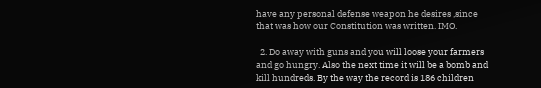have any personal defense weapon he desires ,since that was how our Constitution was written. IMO.

  2. Do away with guns and you will loose your farmers and go hungry. Also the next time it will be a bomb and kill hundreds. By the way the record is 186 children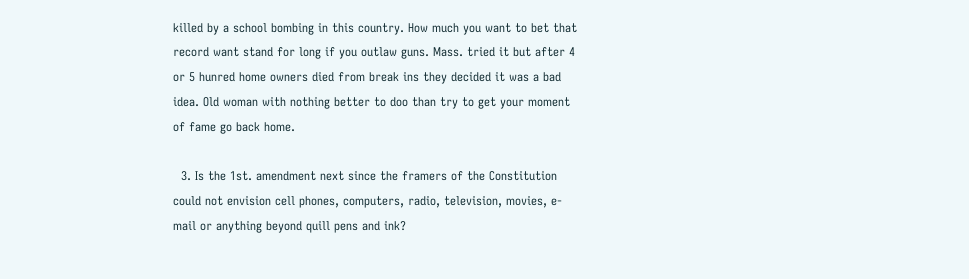killed by a school bombing in this country. How much you want to bet that record want stand for long if you outlaw guns. Mass. tried it but after 4 or 5 hunred home owners died from break ins they decided it was a bad idea. Old woman with nothing better to doo than try to get your moment of fame go back home.

  3. Is the 1st. amendment next since the framers of the Constitution could not envision cell phones, computers, radio, television, movies, e-mail or anything beyond quill pens and ink?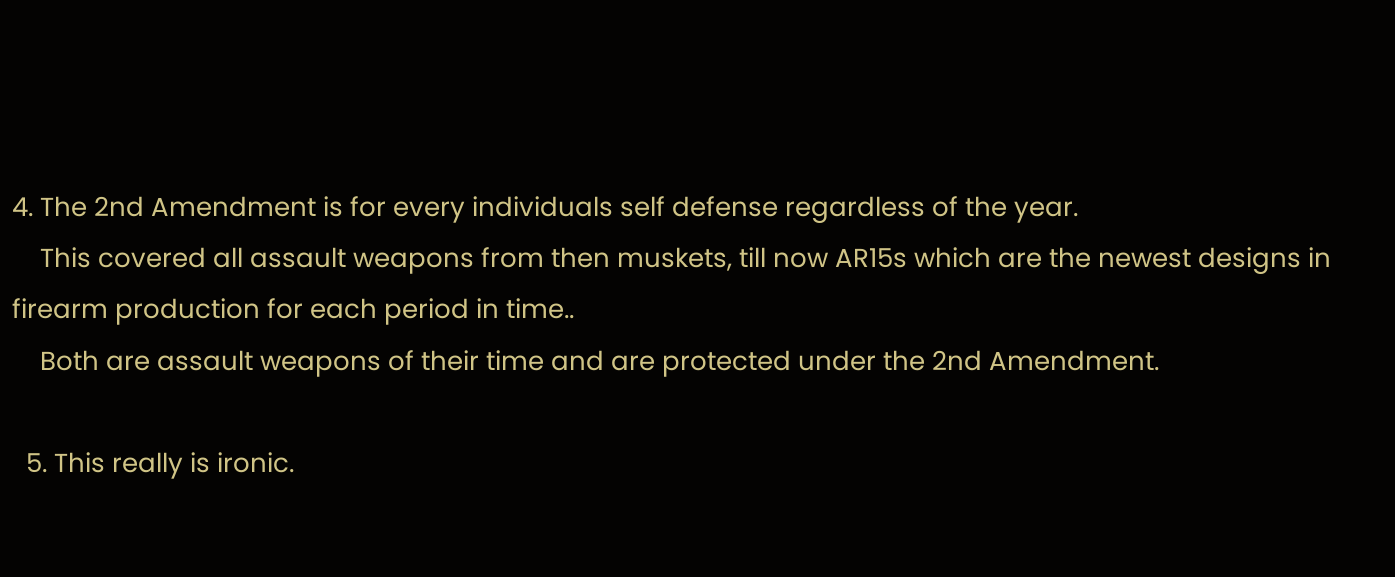4. The 2nd Amendment is for every individuals self defense regardless of the year.
    This covered all assault weapons from then muskets, till now AR15s which are the newest designs in firearm production for each period in time..
    Both are assault weapons of their time and are protected under the 2nd Amendment.

  5. This really is ironic.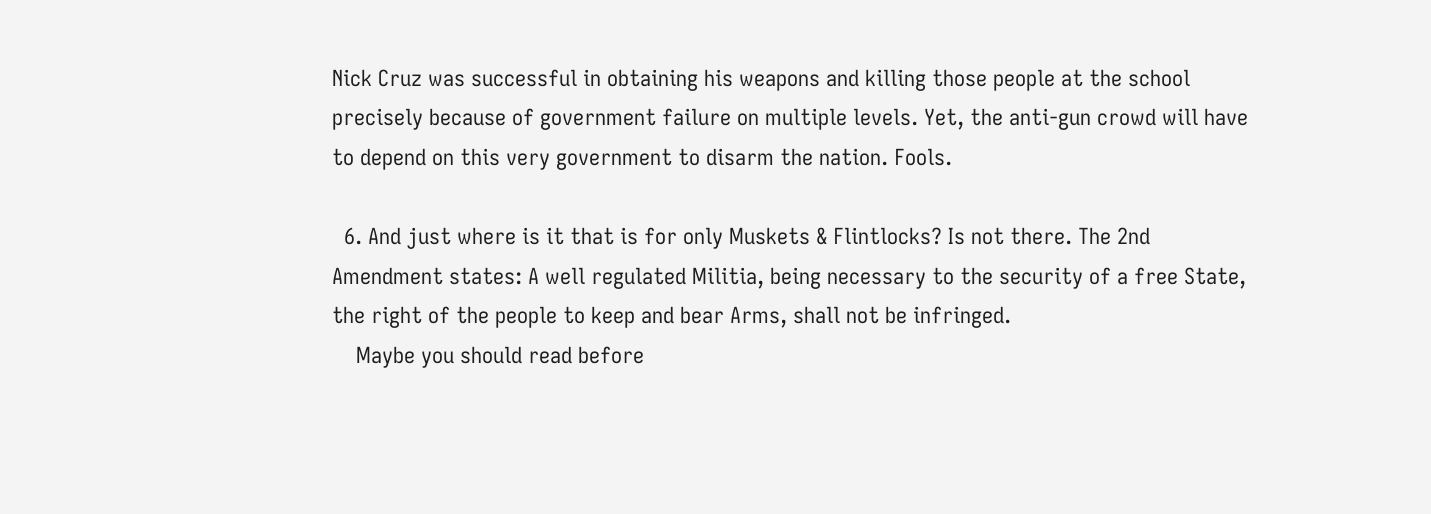Nick Cruz was successful in obtaining his weapons and killing those people at the school precisely because of government failure on multiple levels. Yet, the anti-gun crowd will have to depend on this very government to disarm the nation. Fools.

  6. And just where is it that is for only Muskets & Flintlocks? Is not there. The 2nd Amendment states: A well regulated Militia, being necessary to the security of a free State, the right of the people to keep and bear Arms, shall not be infringed.
    Maybe you should read before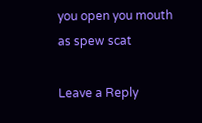you open you mouth as spew scat

Leave a Reply